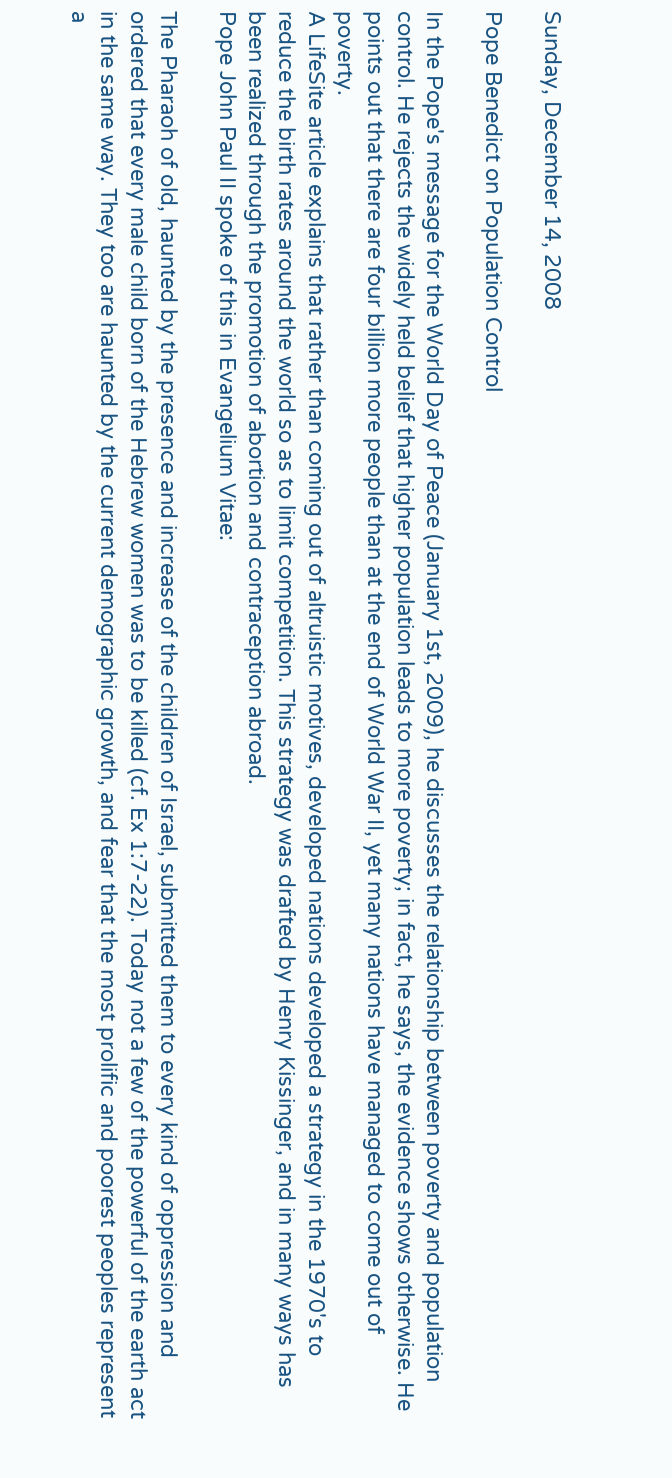Sunday, December 14, 2008

Pope Benedict on Population Control

In the Pope's message for the World Day of Peace (January 1st, 2009), he discusses the relationship between poverty and population control. He rejects the widely held belief that higher population leads to more poverty; in fact, he says, the evidence shows otherwise. He points out that there are four billion more people than at the end of World War II, yet many nations have managed to come out of poverty.
A LifeSite article explains that rather than coming out of altruistic motives, developed nations developed a strategy in the 1970's to reduce the birth rates around the world so as to limit competition. This strategy was drafted by Henry Kissinger, and in many ways has been realized through the promotion of abortion and contraception abroad.
Pope John Paul II spoke of this in Evangelium Vitae:

The Pharaoh of old, haunted by the presence and increase of the children of Israel, submitted them to every kind of oppression and ordered that every male child born of the Hebrew women was to be killed (cf. Ex 1:7-22). Today not a few of the powerful of the earth act in the same way. They too are haunted by the current demographic growth, and fear that the most prolific and poorest peoples represent a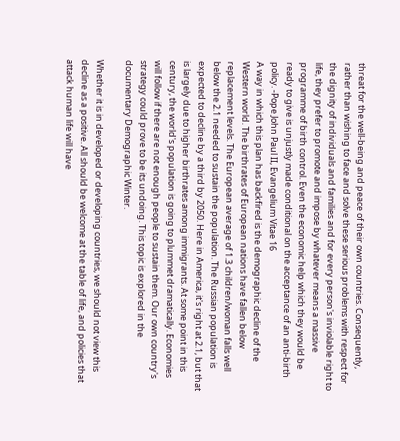threat for the well-being and peace of their own countries. Consequently, rather than wishing to face and solve these serious problems with respect for the dignity of individuals and families and for every person's inviolable right to life, they prefer to promote and impose by whatever means a massive programme of birth control. Even the economic help which they would be ready to give is unjustly made conditional on the acceptance of an anti-birth policy. -Pope John Paul II, Evangelium Vitae 16
A way in which this plan has backfired is the demographic decline of the Western world. The birthrates of European nations have fallen below replacement levels. The European average of 1.3 children/woman falls well below the 2.1 needed to sustain the population. The Russian population is expected to decline by a third by 2050. Here in America, it's right at 2.1, but that is largely due to higher birthrates among immigrants. At some point in this century, the world's population is going to plummet dramatically. Economies will follow if there are not enough people to sustain them. Our own country's strategy could prove to be its undoing. This topic is explored in the documentary Demographic Winter.

Whether it is in developed or developing countries, we should not view this decline as a positive. All should be welcome at the table of life, and policies that attack human life will have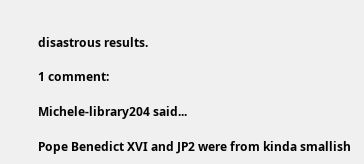disastrous results.

1 comment:

Michele-library204 said...

Pope Benedict XVI and JP2 were from kinda smallish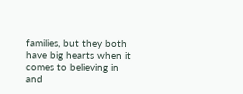families, but they both have big hearts when it comes to believing in and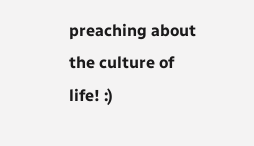preaching about the culture of life! :)